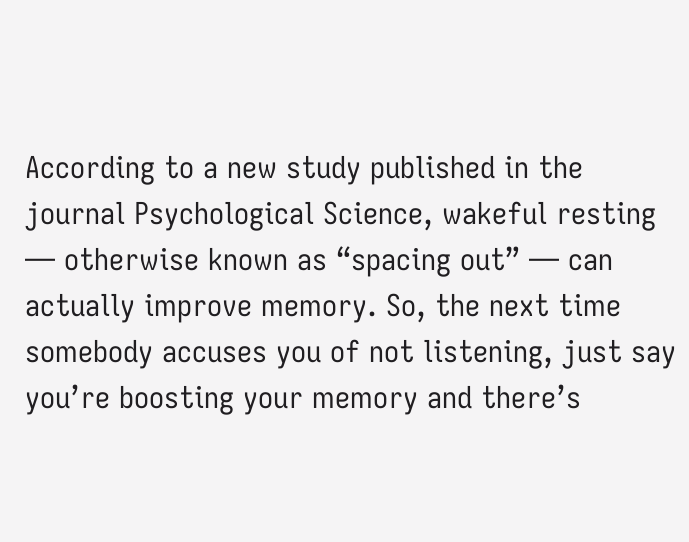According to a new study published in the journal Psychological Science, wakeful resting — otherwise known as “spacing out” — can actually improve memory. So, the next time somebody accuses you of not listening, just say you’re boosting your memory and there’s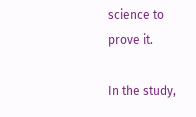science to prove it.

In the study,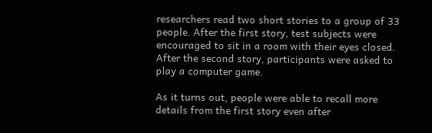researchers read two short stories to a group of 33 people. After the first story, test subjects were encouraged to sit in a room with their eyes closed. After the second story, participants were asked to play a computer game.

As it turns out, people were able to recall more details from the first story even after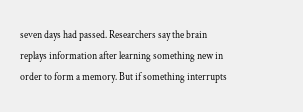seven days had passed. Researchers say the brain replays information after learning something new in order to form a memory. But if something interrupts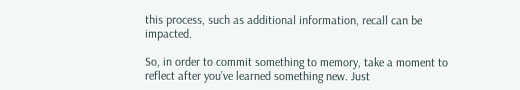this process, such as additional information, recall can be impacted.

So, in order to commit something to memory, take a moment to reflect after you’ve learned something new. Just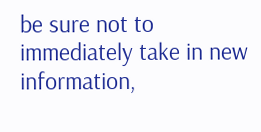be sure not to immediately take in new information,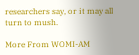researchers say, or it may all turn to mush.

More From WOMI-AM